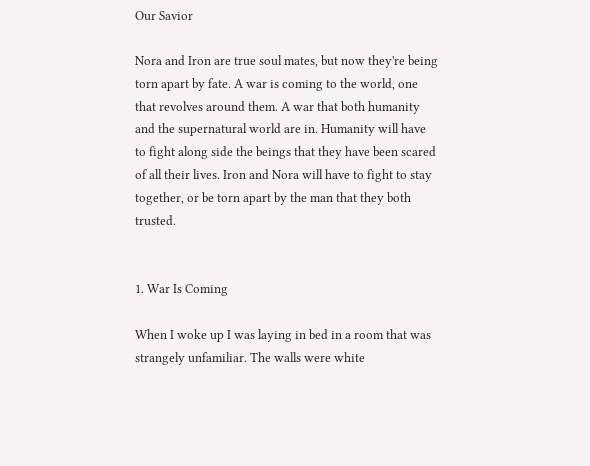Our Savior

Nora and Iron are true soul mates, but now they're being torn apart by fate. A war is coming to the world, one that revolves around them. A war that both humanity and the supernatural world are in. Humanity will have to fight along side the beings that they have been scared of all their lives. Iron and Nora will have to fight to stay together, or be torn apart by the man that they both trusted.


1. War Is Coming

When I woke up I was laying in bed in a room that was strangely unfamiliar. The walls were white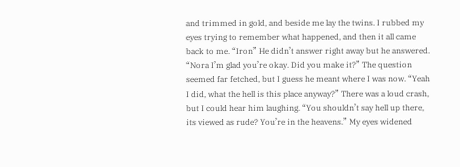and trimmed in gold, and beside me lay the twins. I rubbed my eyes trying to remember what happened, and then it all came back to me. “Iron” He didn’t answer right away but he answered. “Nora I’m glad you’re okay. Did you make it?” The question seemed far fetched, but I guess he meant where I was now. “Yeah I did, what the hell is this place anyway?” There was a loud crash, but I could hear him laughing. “You shouldn’t say hell up there, its viewed as rude? You’re in the heavens.” My eyes widened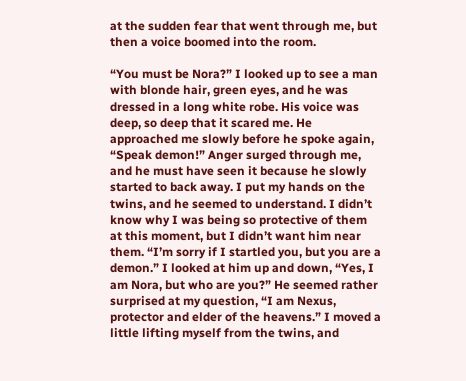at the sudden fear that went through me, but then a voice boomed into the room.

“You must be Nora?” I looked up to see a man with blonde hair, green eyes, and he was dressed in a long white robe. His voice was deep, so deep that it scared me. He approached me slowly before he spoke again, “Speak demon!” Anger surged through me, and he must have seen it because he slowly started to back away. I put my hands on the twins, and he seemed to understand. I didn’t know why I was being so protective of them at this moment, but I didn’t want him near them. “I’m sorry if I startled you, but you are a demon.” I looked at him up and down, “Yes, I am Nora, but who are you?” He seemed rather surprised at my question, “I am Nexus, protector and elder of the heavens.” I moved a little lifting myself from the twins, and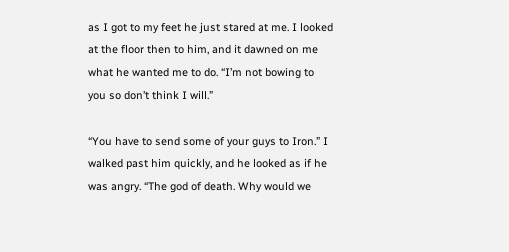as I got to my feet he just stared at me. I looked at the floor then to him, and it dawned on me what he wanted me to do. “I’m not bowing to you so don’t think I will.”

“You have to send some of your guys to Iron.” I walked past him quickly, and he looked as if he was angry. “The god of death. Why would we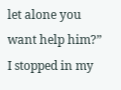let alone you want help him?” I stopped in my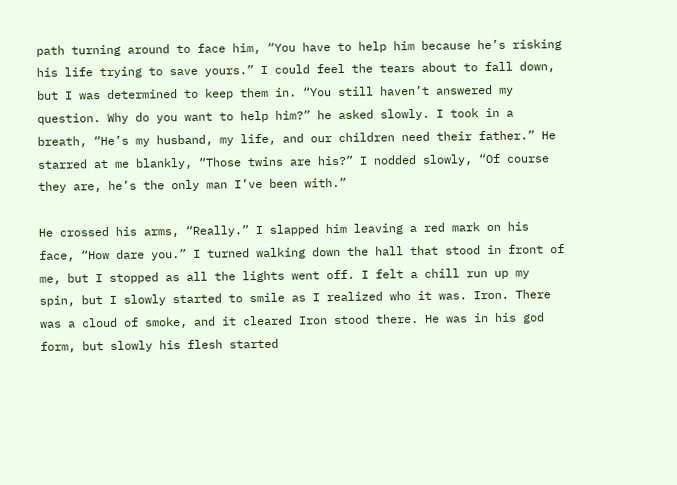path turning around to face him, “You have to help him because he’s risking his life trying to save yours.” I could feel the tears about to fall down, but I was determined to keep them in. “You still haven’t answered my question. Why do you want to help him?” he asked slowly. I took in a breath, “He’s my husband, my life, and our children need their father.” He starred at me blankly, “Those twins are his?” I nodded slowly, “Of course they are, he’s the only man I’ve been with.”

He crossed his arms, “Really.” I slapped him leaving a red mark on his face, “How dare you.” I turned walking down the hall that stood in front of me, but I stopped as all the lights went off. I felt a chill run up my spin, but I slowly started to smile as I realized who it was. Iron. There was a cloud of smoke, and it cleared Iron stood there. He was in his god form, but slowly his flesh started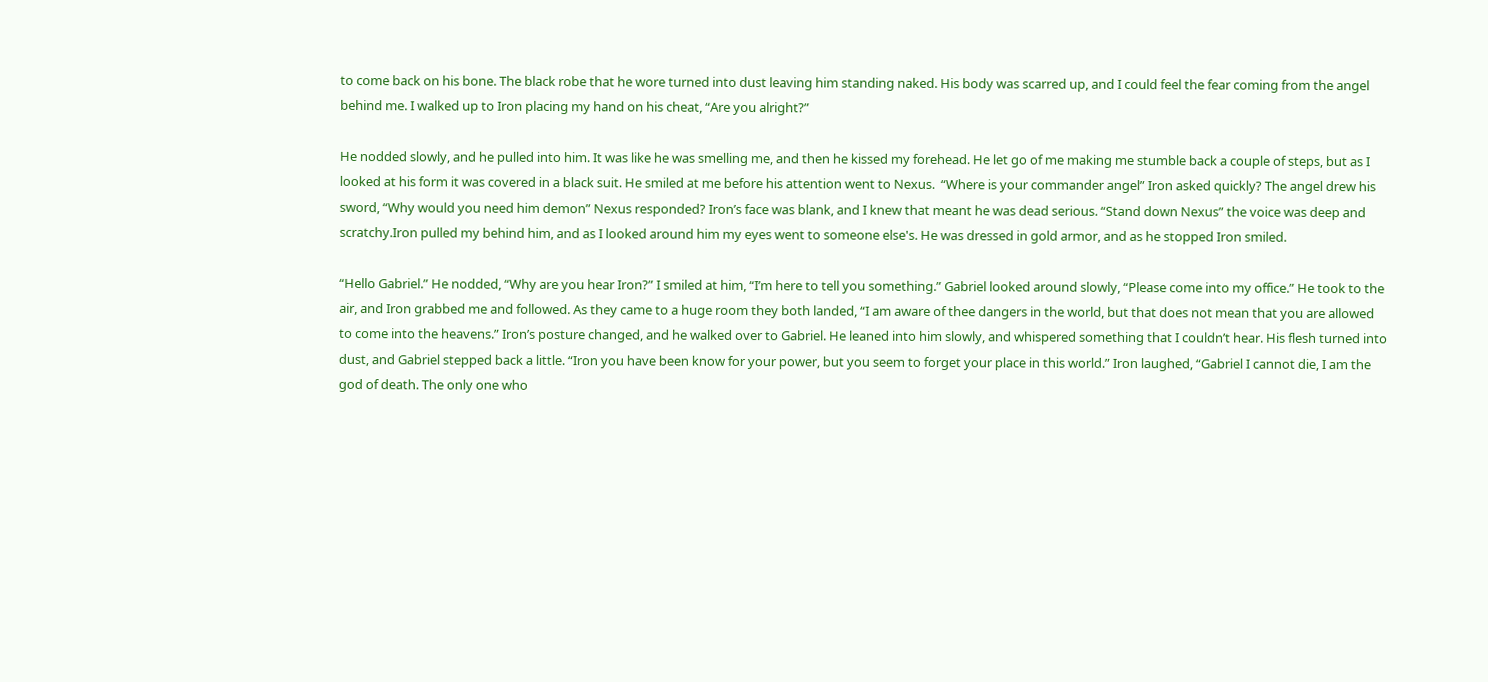to come back on his bone. The black robe that he wore turned into dust leaving him standing naked. His body was scarred up, and I could feel the fear coming from the angel behind me. I walked up to Iron placing my hand on his cheat, “Are you alright?”

He nodded slowly, and he pulled into him. It was like he was smelling me, and then he kissed my forehead. He let go of me making me stumble back a couple of steps, but as I looked at his form it was covered in a black suit. He smiled at me before his attention went to Nexus.  “Where is your commander angel” Iron asked quickly? The angel drew his sword, “Why would you need him demon” Nexus responded? Iron’s face was blank, and I knew that meant he was dead serious. “Stand down Nexus” the voice was deep and scratchy.Iron pulled my behind him, and as I looked around him my eyes went to someone else's. He was dressed in gold armor, and as he stopped Iron smiled.

“Hello Gabriel.” He nodded, “Why are you hear Iron?” I smiled at him, “I’m here to tell you something.” Gabriel looked around slowly, “Please come into my office.” He took to the air, and Iron grabbed me and followed. As they came to a huge room they both landed, “I am aware of thee dangers in the world, but that does not mean that you are allowed to come into the heavens.” Iron’s posture changed, and he walked over to Gabriel. He leaned into him slowly, and whispered something that I couldn’t hear. His flesh turned into dust, and Gabriel stepped back a little. “Iron you have been know for your power, but you seem to forget your place in this world.” Iron laughed, “Gabriel I cannot die, I am the god of death. The only one who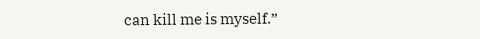can kill me is myself.”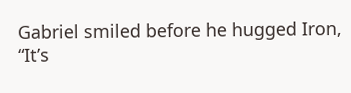Gabriel smiled before he hugged Iron, “It’s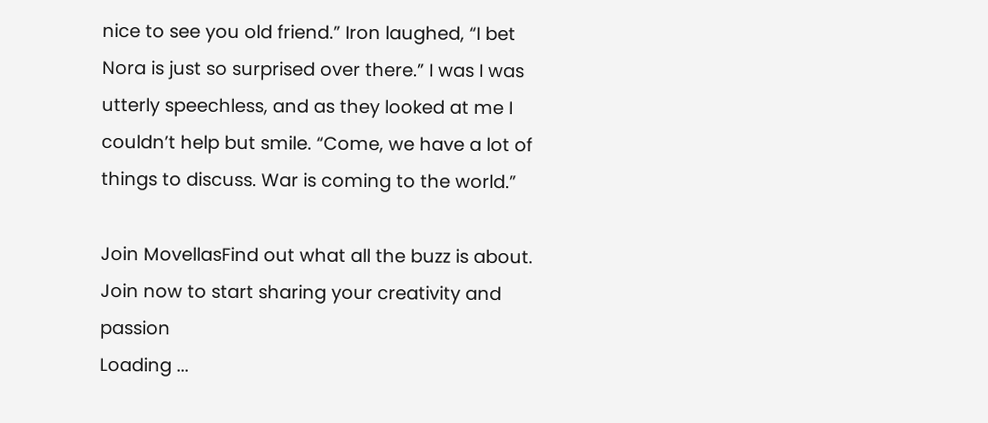nice to see you old friend.” Iron laughed, “I bet Nora is just so surprised over there.” I was I was utterly speechless, and as they looked at me I couldn’t help but smile. “Come, we have a lot of things to discuss. War is coming to the world.”

Join MovellasFind out what all the buzz is about. Join now to start sharing your creativity and passion
Loading ...